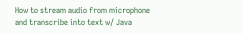How to stream audio from microphone and transcribe into text w/ Java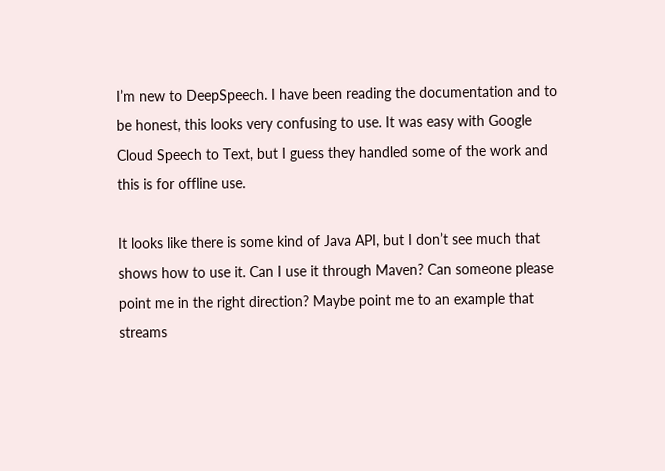I’m new to DeepSpeech. I have been reading the documentation and to be honest, this looks very confusing to use. It was easy with Google Cloud Speech to Text, but I guess they handled some of the work and this is for offline use.

It looks like there is some kind of Java API, but I don’t see much that shows how to use it. Can I use it through Maven? Can someone please point me in the right direction? Maybe point me to an example that streams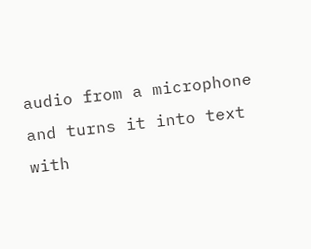audio from a microphone and turns it into text with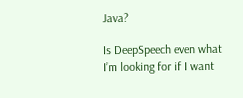Java?

Is DeepSpeech even what I’m looking for if I want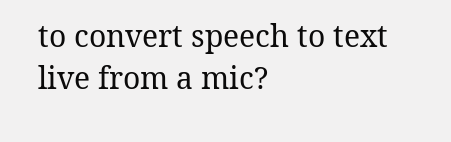to convert speech to text live from a mic?